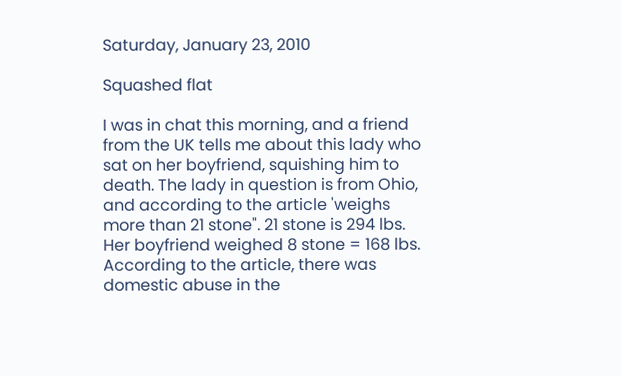Saturday, January 23, 2010

Squashed flat

I was in chat this morning, and a friend from the UK tells me about this lady who sat on her boyfriend, squishing him to death. The lady in question is from Ohio, and according to the article 'weighs more than 21 stone". 21 stone is 294 lbs. Her boyfriend weighed 8 stone = 168 lbs. According to the article, there was domestic abuse in the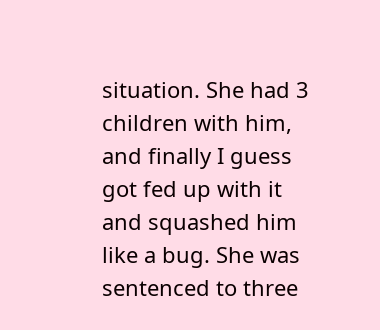situation. She had 3 children with him, and finally I guess got fed up with it and squashed him like a bug. She was sentenced to three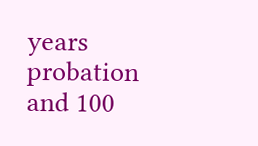years probation and 100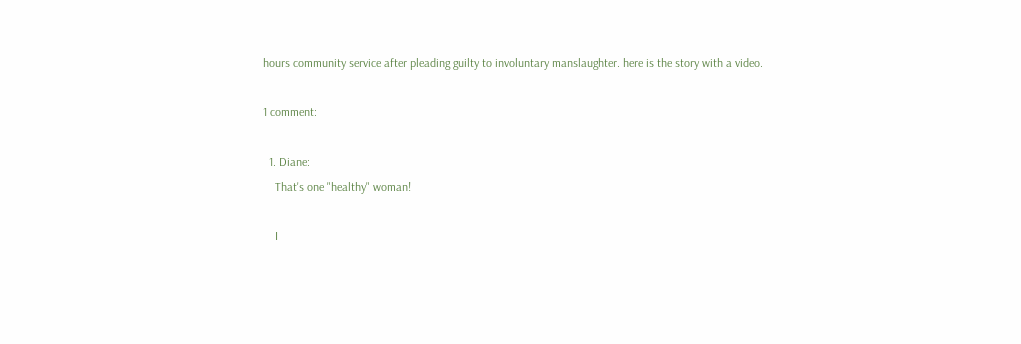hours community service after pleading guilty to involuntary manslaughter. here is the story with a video.

1 comment:

  1. Diane:
    That's one "healthy" woman!

    I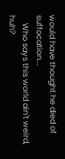would have thought he died of suffocation...
    Who says this world ain't weird, huh?